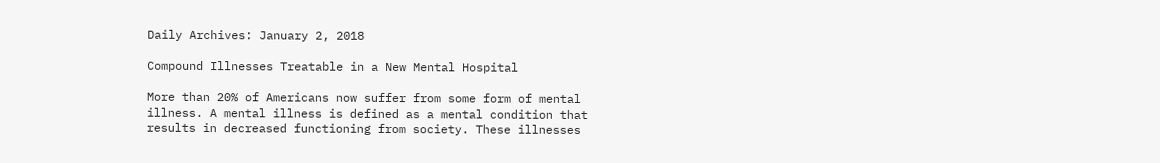Daily Archives: January 2, 2018

Compound Illnesses Treatable in a New Mental Hospital

More than 20% of Americans now suffer from some form of mental illness. A mental illness is defined as a mental condition that results in decreased functioning from society. These illnesses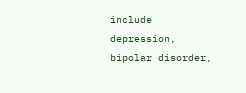include depression, bipolar disorder,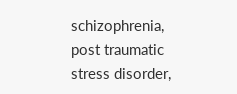schizophrenia, post traumatic stress disorder,